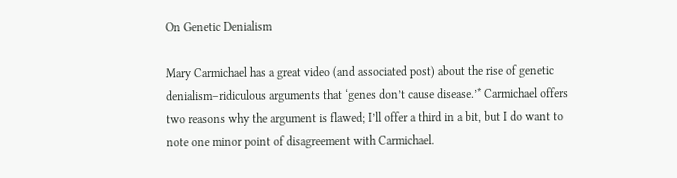On Genetic Denialism

Mary Carmichael has a great video (and associated post) about the rise of genetic denialism–ridiculous arguments that ‘genes don’t cause disease.’* Carmichael offers two reasons why the argument is flawed; I’ll offer a third in a bit, but I do want to note one minor point of disagreement with Carmichael.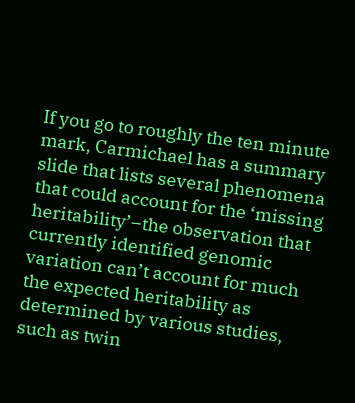If you go to roughly the ten minute mark, Carmichael has a summary slide that lists several phenomena that could account for the ‘missing heritability’–the observation that currently identified genomic variation can’t account for much the expected heritability as determined by various studies, such as twin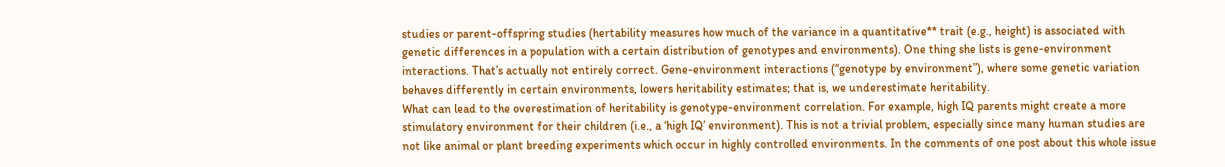studies or parent-offspring studies (hertability measures how much of the variance in a quantitative** trait (e.g., height) is associated with genetic differences in a population with a certain distribution of genotypes and environments). One thing she lists is gene-environment interactions. That’s actually not entirely correct. Gene-environment interactions (“genotype by environment”), where some genetic variation behaves differently in certain environments, lowers heritability estimates; that is, we underestimate heritability.
What can lead to the overestimation of heritability is genotype-environment correlation. For example, high IQ parents might create a more stimulatory environment for their children (i.e., a ‘high IQ’ environment). This is not a trivial problem, especially since many human studies are not like animal or plant breeding experiments which occur in highly controlled environments. In the comments of one post about this whole issue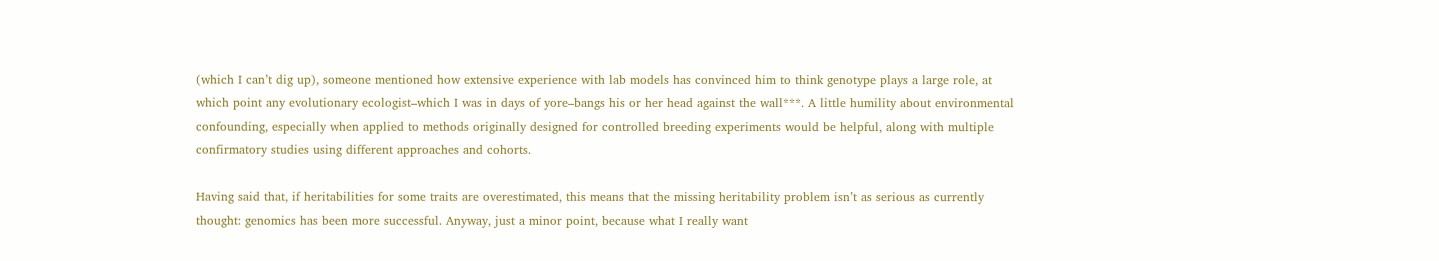(which I can’t dig up), someone mentioned how extensive experience with lab models has convinced him to think genotype plays a large role, at which point any evolutionary ecologist–which I was in days of yore–bangs his or her head against the wall***. A little humility about environmental confounding, especially when applied to methods originally designed for controlled breeding experiments would be helpful, along with multiple confirmatory studies using different approaches and cohorts.

Having said that, if heritabilities for some traits are overestimated, this means that the missing heritability problem isn’t as serious as currently thought: genomics has been more successful. Anyway, just a minor point, because what I really want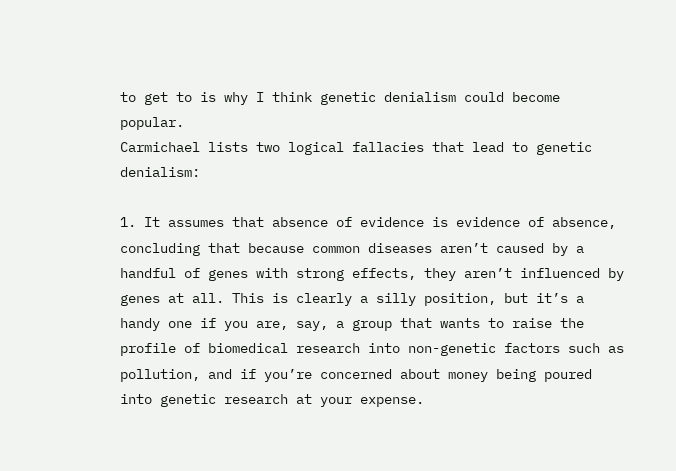to get to is why I think genetic denialism could become popular.
Carmichael lists two logical fallacies that lead to genetic denialism:

1. It assumes that absence of evidence is evidence of absence, concluding that because common diseases aren’t caused by a handful of genes with strong effects, they aren’t influenced by genes at all. This is clearly a silly position, but it’s a handy one if you are, say, a group that wants to raise the profile of biomedical research into non-genetic factors such as pollution, and if you’re concerned about money being poured into genetic research at your expense.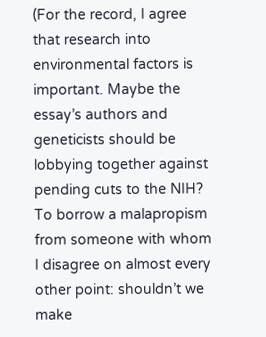(For the record, I agree that research into environmental factors is important. Maybe the essay’s authors and geneticists should be lobbying together against pending cuts to the NIH? To borrow a malapropism from someone with whom I disagree on almost every other point: shouldn’t we make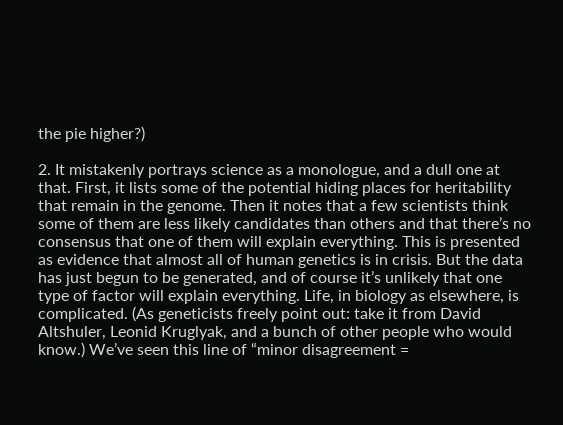the pie higher?)

2. It mistakenly portrays science as a monologue, and a dull one at that. First, it lists some of the potential hiding places for heritability that remain in the genome. Then it notes that a few scientists think some of them are less likely candidates than others and that there’s no consensus that one of them will explain everything. This is presented as evidence that almost all of human genetics is in crisis. But the data has just begun to be generated, and of course it’s unlikely that one type of factor will explain everything. Life, in biology as elsewhere, is complicated. (As geneticists freely point out: take it from David Altshuler, Leonid Kruglyak, and a bunch of other people who would know.) We’ve seen this line of “minor disagreement =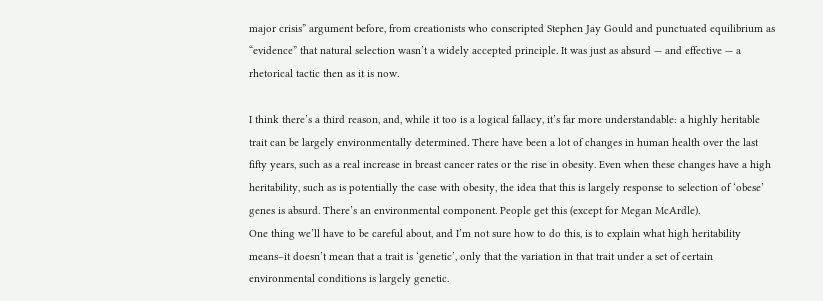major crisis” argument before, from creationists who conscripted Stephen Jay Gould and punctuated equilibrium as “evidence” that natural selection wasn’t a widely accepted principle. It was just as absurd — and effective — a rhetorical tactic then as it is now.

I think there’s a third reason, and, while it too is a logical fallacy, it’s far more understandable: a highly heritable trait can be largely environmentally determined. There have been a lot of changes in human health over the last fifty years, such as a real increase in breast cancer rates or the rise in obesity. Even when these changes have a high heritability, such as is potentially the case with obesity, the idea that this is largely response to selection of ‘obese’ genes is absurd. There’s an environmental component. People get this (except for Megan McArdle).
One thing we’ll have to be careful about, and I’m not sure how to do this, is to explain what high heritability means–it doesn’t mean that a trait is ‘genetic’, only that the variation in that trait under a set of certain environmental conditions is largely genetic.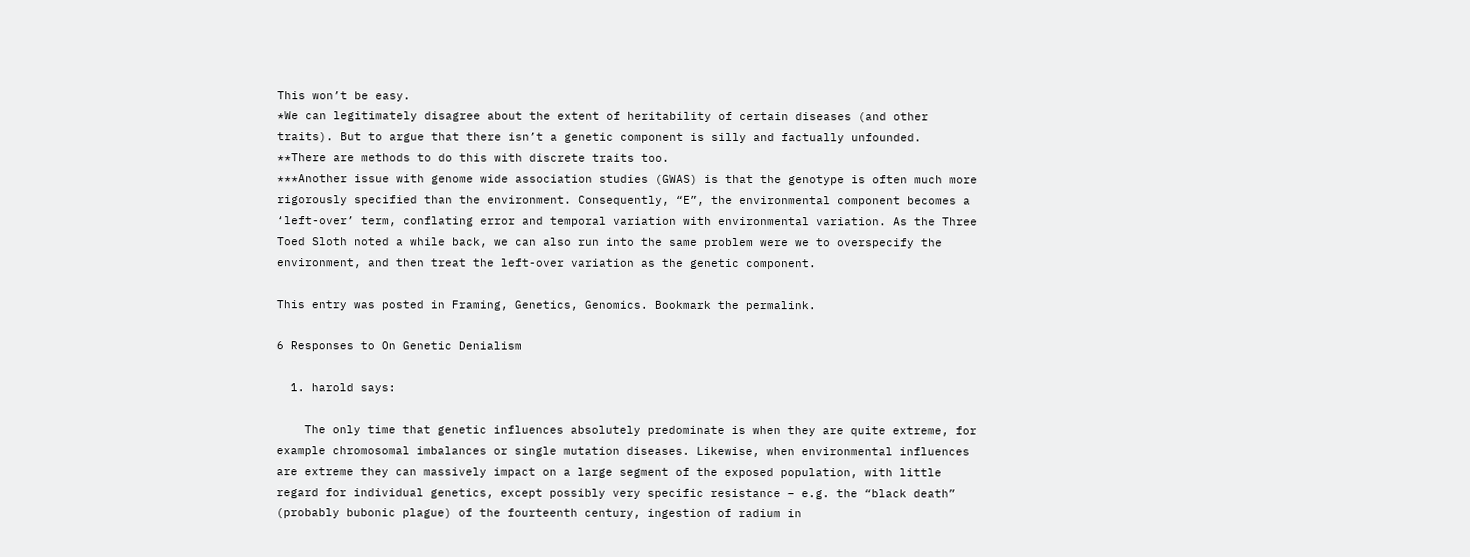This won’t be easy.
*We can legitimately disagree about the extent of heritability of certain diseases (and other traits). But to argue that there isn’t a genetic component is silly and factually unfounded.
**There are methods to do this with discrete traits too.
***Another issue with genome wide association studies (GWAS) is that the genotype is often much more rigorously specified than the environment. Consequently, “E”, the environmental component becomes a ‘left-over’ term, conflating error and temporal variation with environmental variation. As the Three Toed Sloth noted a while back, we can also run into the same problem were we to overspecify the environment, and then treat the left-over variation as the genetic component.

This entry was posted in Framing, Genetics, Genomics. Bookmark the permalink.

6 Responses to On Genetic Denialism

  1. harold says:

    The only time that genetic influences absolutely predominate is when they are quite extreme, for example chromosomal imbalances or single mutation diseases. Likewise, when environmental influences are extreme they can massively impact on a large segment of the exposed population, with little regard for individual genetics, except possibly very specific resistance – e.g. the “black death” (probably bubonic plague) of the fourteenth century, ingestion of radium in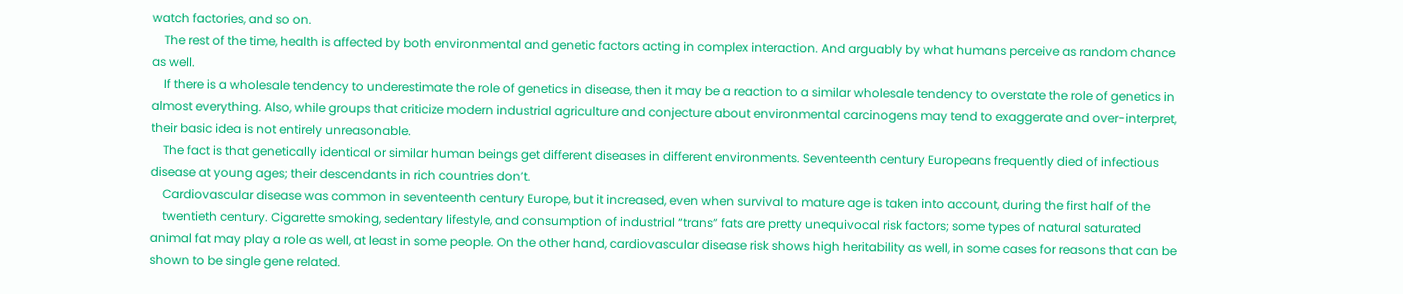watch factories, and so on.
    The rest of the time, health is affected by both environmental and genetic factors acting in complex interaction. And arguably by what humans perceive as random chance as well.
    If there is a wholesale tendency to underestimate the role of genetics in disease, then it may be a reaction to a similar wholesale tendency to overstate the role of genetics in almost everything. Also, while groups that criticize modern industrial agriculture and conjecture about environmental carcinogens may tend to exaggerate and over-interpret, their basic idea is not entirely unreasonable.
    The fact is that genetically identical or similar human beings get different diseases in different environments. Seventeenth century Europeans frequently died of infectious disease at young ages; their descendants in rich countries don’t.
    Cardiovascular disease was common in seventeenth century Europe, but it increased, even when survival to mature age is taken into account, during the first half of the
    twentieth century. Cigarette smoking, sedentary lifestyle, and consumption of industrial “trans” fats are pretty unequivocal risk factors; some types of natural saturated animal fat may play a role as well, at least in some people. On the other hand, cardiovascular disease risk shows high heritability as well, in some cases for reasons that can be shown to be single gene related.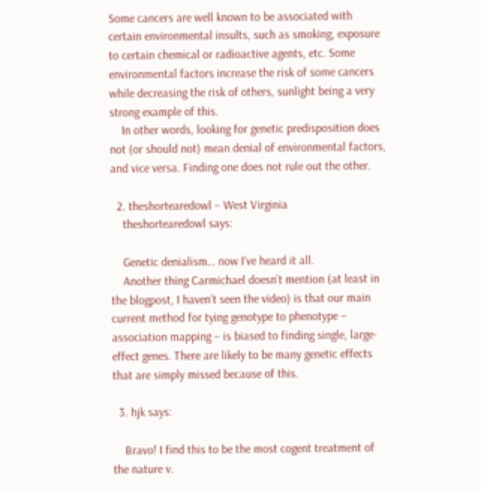Some cancers are well known to be associated with certain environmental insults, such as smoking, exposure to certain chemical or radioactive agents, etc. Some environmental factors increase the risk of some cancers while decreasing the risk of others, sunlight being a very strong example of this.
    In other words, looking for genetic predisposition does not (or should not) mean denial of environmental factors, and vice versa. Finding one does not rule out the other.

  2. theshortearedowl – West Virginia
    theshortearedowl says:

    Genetic denialism… now I’ve heard it all.
    Another thing Carmichael doesn’t mention (at least in the blogpost, I haven’t seen the video) is that our main current method for tying genotype to phenotype – association mapping – is biased to finding single, large-effect genes. There are likely to be many genetic effects that are simply missed because of this.

  3. hjk says:

    Bravo! I find this to be the most cogent treatment of the nature v.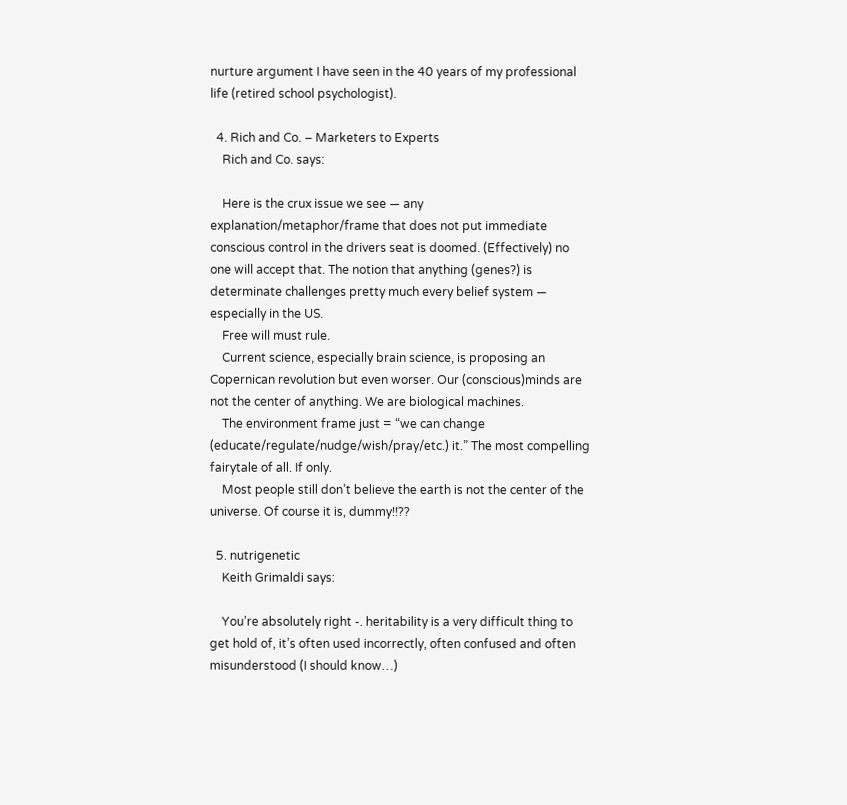nurture argument I have seen in the 40 years of my professional life (retired school psychologist).

  4. Rich and Co. – Marketers to Experts
    Rich and Co. says:

    Here is the crux issue we see — any explanation/metaphor/frame that does not put immediate conscious control in the drivers seat is doomed. (Effectively) no one will accept that. The notion that anything (genes?) is determinate challenges pretty much every belief system — especially in the US.
    Free will must rule.
    Current science, especially brain science, is proposing an Copernican revolution but even worser. Our (conscious)minds are not the center of anything. We are biological machines.
    The environment frame just = “we can change (educate/regulate/nudge/wish/pray/etc.) it.” The most compelling fairytale of all. If only.
    Most people still don’t believe the earth is not the center of the universe. Of course it is, dummy!!??

  5. nutrigenetic
    Keith Grimaldi says:

    You’re absolutely right -. heritability is a very difficult thing to get hold of, it’s often used incorrectly, often confused and often misunderstood (I should know…)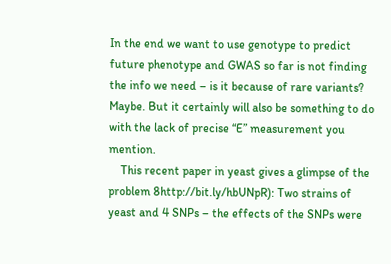In the end we want to use genotype to predict future phenotype and GWAS so far is not finding the info we need – is it because of rare variants? Maybe. But it certainly will also be something to do with the lack of precise “E” measurement you mention.
    This recent paper in yeast gives a glimpse of the problem 8http://bit.ly/hbUNpR): Two strains of yeast and 4 SNPs – the effects of the SNPs were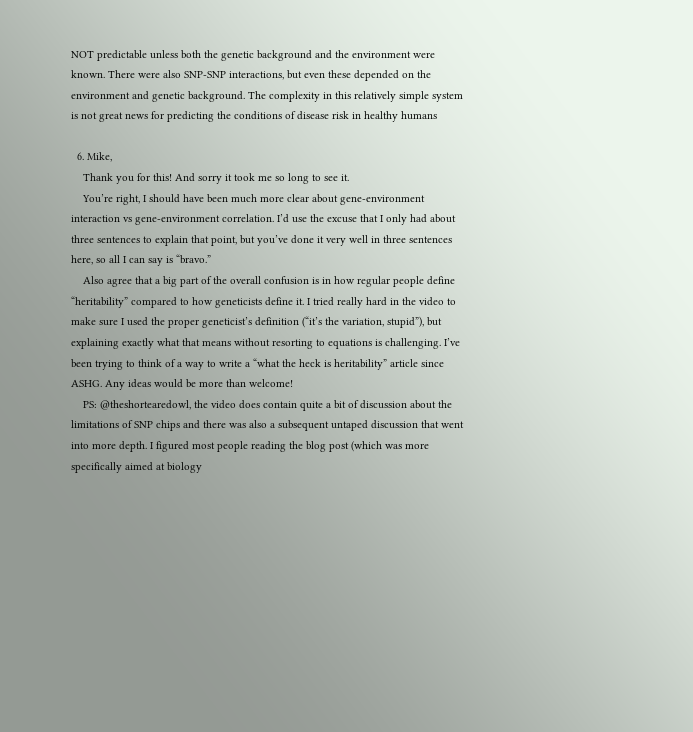NOT predictable unless both the genetic background and the environment were known. There were also SNP-SNP interactions, but even these depended on the environment and genetic background. The complexity in this relatively simple system is not great news for predicting the conditions of disease risk in healthy humans

  6. Mike,
    Thank you for this! And sorry it took me so long to see it.
    You’re right, I should have been much more clear about gene-environment interaction vs gene-environment correlation. I’d use the excuse that I only had about three sentences to explain that point, but you’ve done it very well in three sentences here, so all I can say is “bravo.”
    Also agree that a big part of the overall confusion is in how regular people define “heritability” compared to how geneticists define it. I tried really hard in the video to make sure I used the proper geneticist’s definition (“it’s the variation, stupid”), but explaining exactly what that means without resorting to equations is challenging. I’ve been trying to think of a way to write a “what the heck is heritability” article since ASHG. Any ideas would be more than welcome!
    PS: @theshortearedowl, the video does contain quite a bit of discussion about the limitations of SNP chips and there was also a subsequent untaped discussion that went into more depth. I figured most people reading the blog post (which was more specifically aimed at biology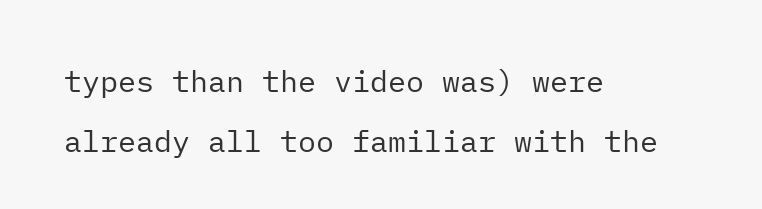types than the video was) were already all too familiar with the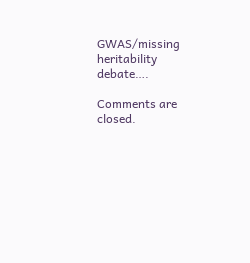GWAS/missing heritability debate….

Comments are closed.